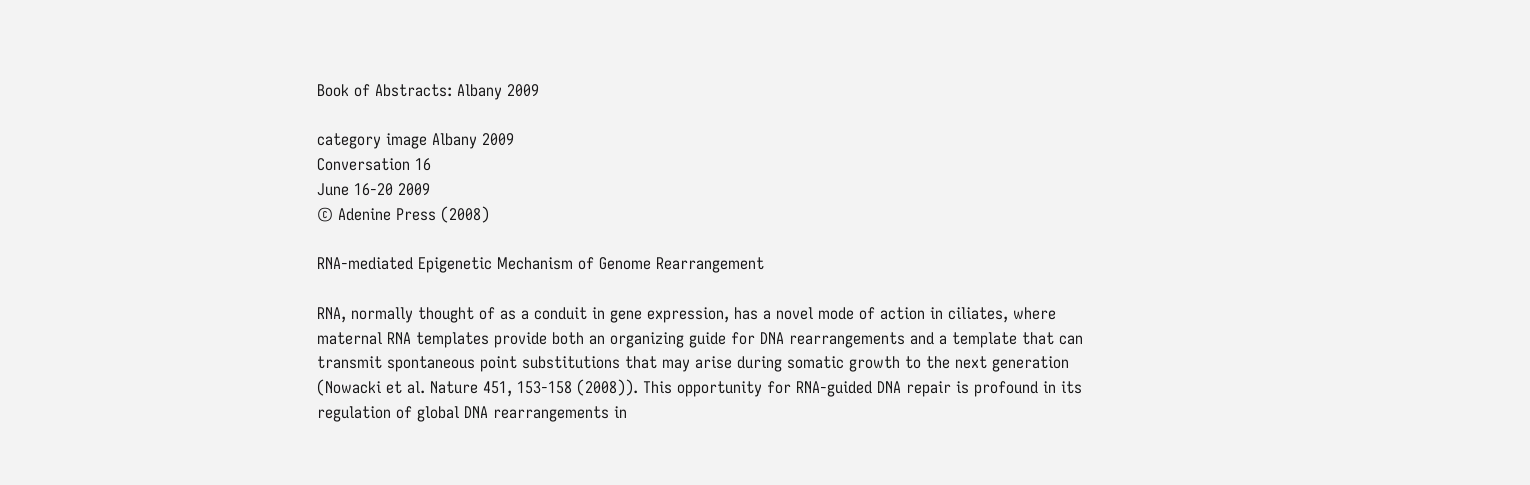Book of Abstracts: Albany 2009

category image Albany 2009
Conversation 16
June 16-20 2009
© Adenine Press (2008)

RNA-mediated Epigenetic Mechanism of Genome Rearrangement

RNA, normally thought of as a conduit in gene expression, has a novel mode of action in ciliates, where maternal RNA templates provide both an organizing guide for DNA rearrangements and a template that can transmit spontaneous point substitutions that may arise during somatic growth to the next generation (Nowacki et al. Nature 451, 153-158 (2008)). This opportunity for RNA-guided DNA repair is profound in its regulation of global DNA rearrangements in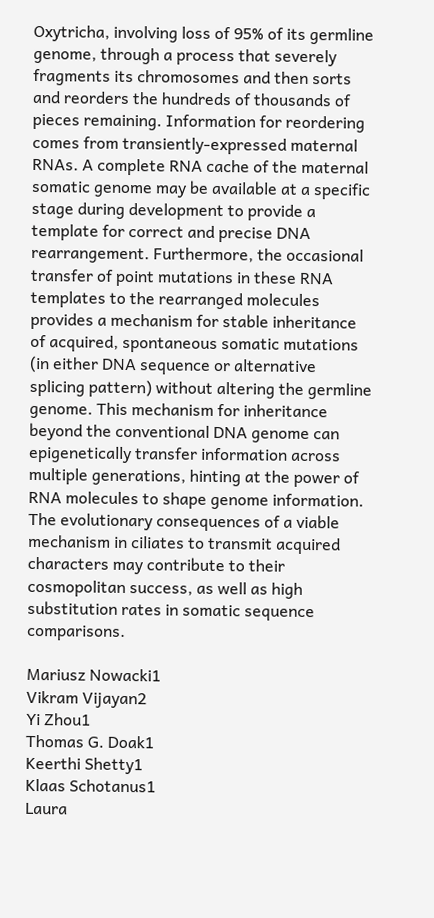Oxytricha, involving loss of 95% of its germline genome, through a process that severely fragments its chromosomes and then sorts and reorders the hundreds of thousands of pieces remaining. Information for reordering comes from transiently-expressed maternal RNAs. A complete RNA cache of the maternal somatic genome may be available at a specific stage during development to provide a template for correct and precise DNA rearrangement. Furthermore, the occasional transfer of point mutations in these RNA templates to the rearranged molecules provides a mechanism for stable inheritance of acquired, spontaneous somatic mutations (in either DNA sequence or alternative splicing pattern) without altering the germline genome. This mechanism for inheritance beyond the conventional DNA genome can epigenetically transfer information across multiple generations, hinting at the power of RNA molecules to shape genome information. The evolutionary consequences of a viable mechanism in ciliates to transmit acquired characters may contribute to their cosmopolitan success, as well as high substitution rates in somatic sequence comparisons.

Mariusz Nowacki1
Vikram Vijayan2
Yi Zhou1
Thomas G. Doak1
Keerthi Shetty1
Klaas Schotanus1
Laura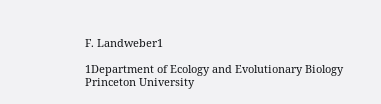F. Landweber1

1Department of Ecology and Evolutionary Biology
Princeton University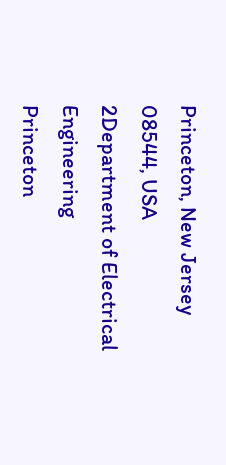Princeton, New Jersey 08544, USA
2Department of Electrical Engineering
Princeton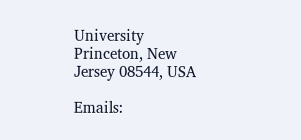University
Princeton, New Jersey 08544, USA

Emails: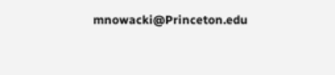mnowacki@Princeton.edu